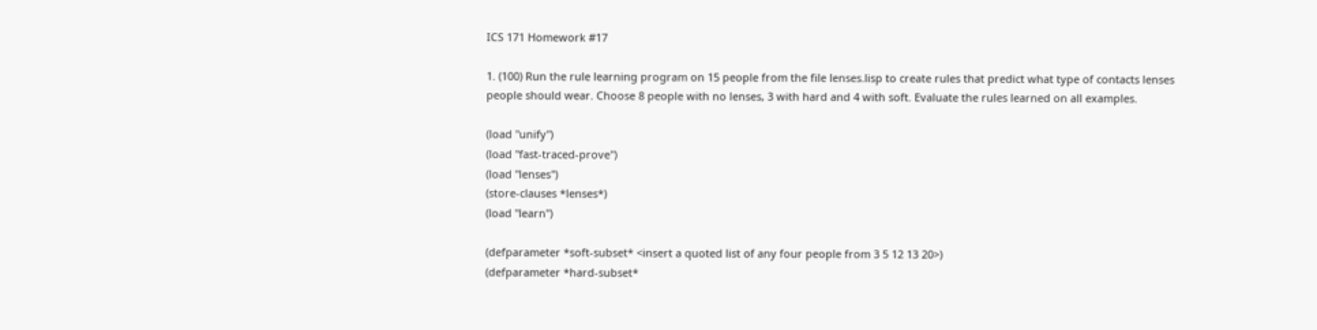ICS 171 Homework #17

1. (100) Run the rule learning program on 15 people from the file lenses.lisp to create rules that predict what type of contacts lenses people should wear. Choose 8 people with no lenses, 3 with hard and 4 with soft. Evaluate the rules learned on all examples.

(load "unify")
(load "fast-traced-prove")
(load "lenses")
(store-clauses *lenses*)
(load "learn")

(defparameter *soft-subset* <insert a quoted list of any four people from 3 5 12 13 20>)
(defparameter *hard-subset*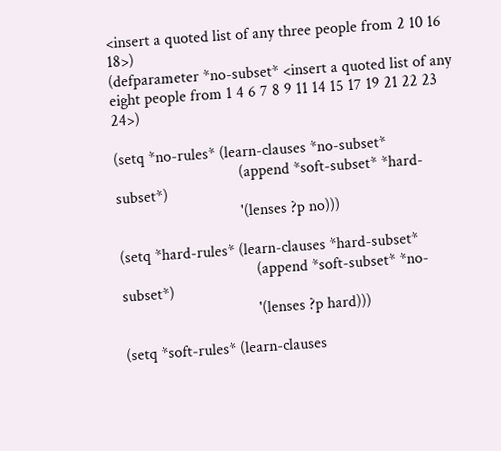<insert a quoted list of any three people from 2 10 16 18>)
(defparameter *no-subset* <insert a quoted list of any eight people from 1 4 6 7 8 9 11 14 15 17 19 21 22 23 24>)

(setq *no-rules* (learn-clauses *no-subset*
                               (append *soft-subset* *hard-subset*)
                               '(lenses ?p no)))

(setq *hard-rules* (learn-clauses *hard-subset*
                                  (append *soft-subset* *no-subset*)
                                  '(lenses ?p hard)))

(setq *soft-rules* (learn-clauses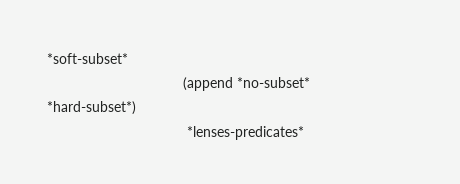*soft-subset*
                                  (append *no-subset* *hard-subset*)
                                   *lenses-predicates*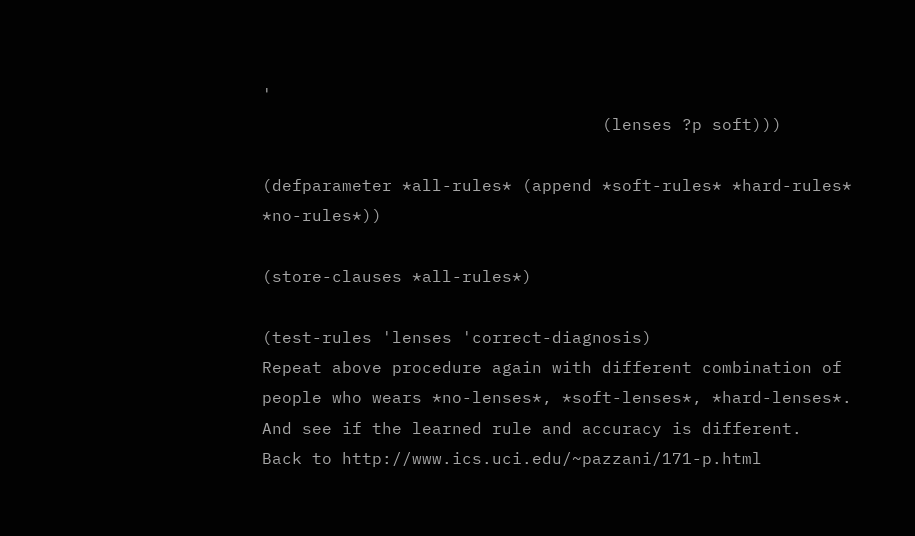'
                                  (lenses ?p soft)))

(defparameter *all-rules* (append *soft-rules* *hard-rules* *no-rules*))

(store-clauses *all-rules*)

(test-rules 'lenses 'correct-diagnosis)
Repeat above procedure again with different combination of people who wears *no-lenses*, *soft-lenses*, *hard-lenses*. And see if the learned rule and accuracy is different.
Back to http://www.ics.uci.edu/~pazzani/171-p.html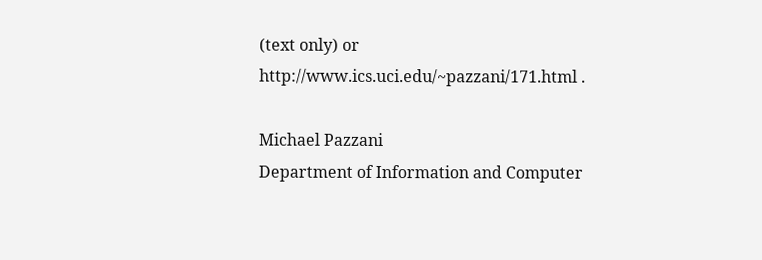(text only) or http://www.ics.uci.edu/~pazzani/171.html .

Michael Pazzani
Department of Information and Computer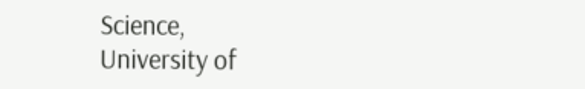Science,
University of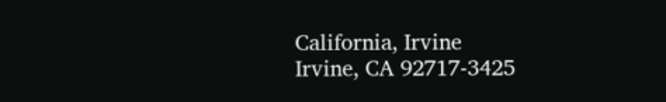California, Irvine
Irvine, CA 92717-3425